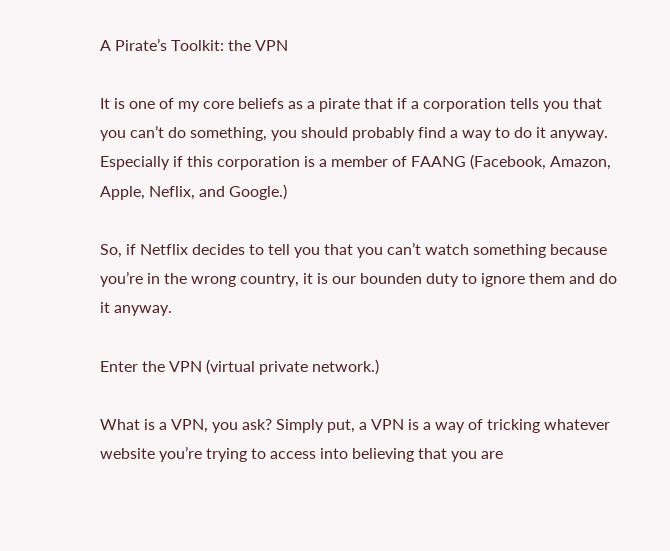A Pirate’s Toolkit: the VPN

It is one of my core beliefs as a pirate that if a corporation tells you that you can’t do something, you should probably find a way to do it anyway. Especially if this corporation is a member of FAANG (Facebook, Amazon, Apple, Neflix, and Google.)

So, if Netflix decides to tell you that you can’t watch something because you’re in the wrong country, it is our bounden duty to ignore them and do it anyway.

Enter the VPN (virtual private network.)

What is a VPN, you ask? Simply put, a VPN is a way of tricking whatever website you’re trying to access into believing that you are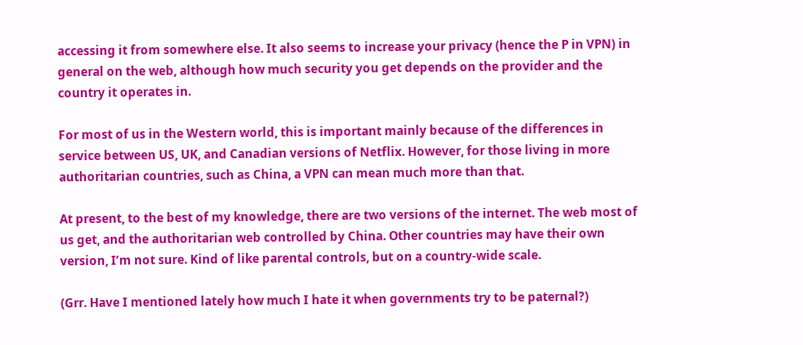accessing it from somewhere else. It also seems to increase your privacy (hence the P in VPN) in general on the web, although how much security you get depends on the provider and the country it operates in.

For most of us in the Western world, this is important mainly because of the differences in service between US, UK, and Canadian versions of Netflix. However, for those living in more authoritarian countries, such as China, a VPN can mean much more than that.

At present, to the best of my knowledge, there are two versions of the internet. The web most of us get, and the authoritarian web controlled by China. Other countries may have their own version, I’m not sure. Kind of like parental controls, but on a country-wide scale.

(Grr. Have I mentioned lately how much I hate it when governments try to be paternal?)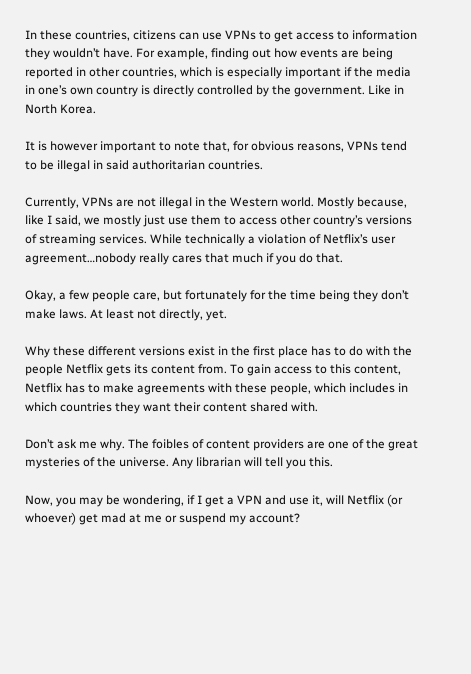In these countries, citizens can use VPNs to get access to information they wouldn’t have. For example, finding out how events are being reported in other countries, which is especially important if the media in one’s own country is directly controlled by the government. Like in North Korea.

It is however important to note that, for obvious reasons, VPNs tend to be illegal in said authoritarian countries.

Currently, VPNs are not illegal in the Western world. Mostly because, like I said, we mostly just use them to access other country’s versions of streaming services. While technically a violation of Netflix’s user agreement…nobody really cares that much if you do that.

Okay, a few people care, but fortunately for the time being they don’t make laws. At least not directly, yet.

Why these different versions exist in the first place has to do with the people Netflix gets its content from. To gain access to this content, Netflix has to make agreements with these people, which includes in which countries they want their content shared with.

Don’t ask me why. The foibles of content providers are one of the great mysteries of the universe. Any librarian will tell you this.

Now, you may be wondering, if I get a VPN and use it, will Netflix (or whoever) get mad at me or suspend my account?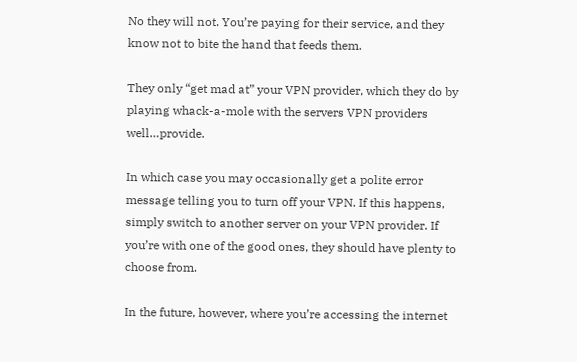No they will not. You’re paying for their service, and they know not to bite the hand that feeds them.

They only “get mad at” your VPN provider, which they do by playing whack-a-mole with the servers VPN providers well…provide.

In which case you may occasionally get a polite error message telling you to turn off your VPN. If this happens, simply switch to another server on your VPN provider. If you’re with one of the good ones, they should have plenty to choose from.

In the future, however, where you’re accessing the internet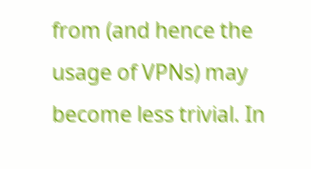from (and hence the usage of VPNs) may become less trivial. In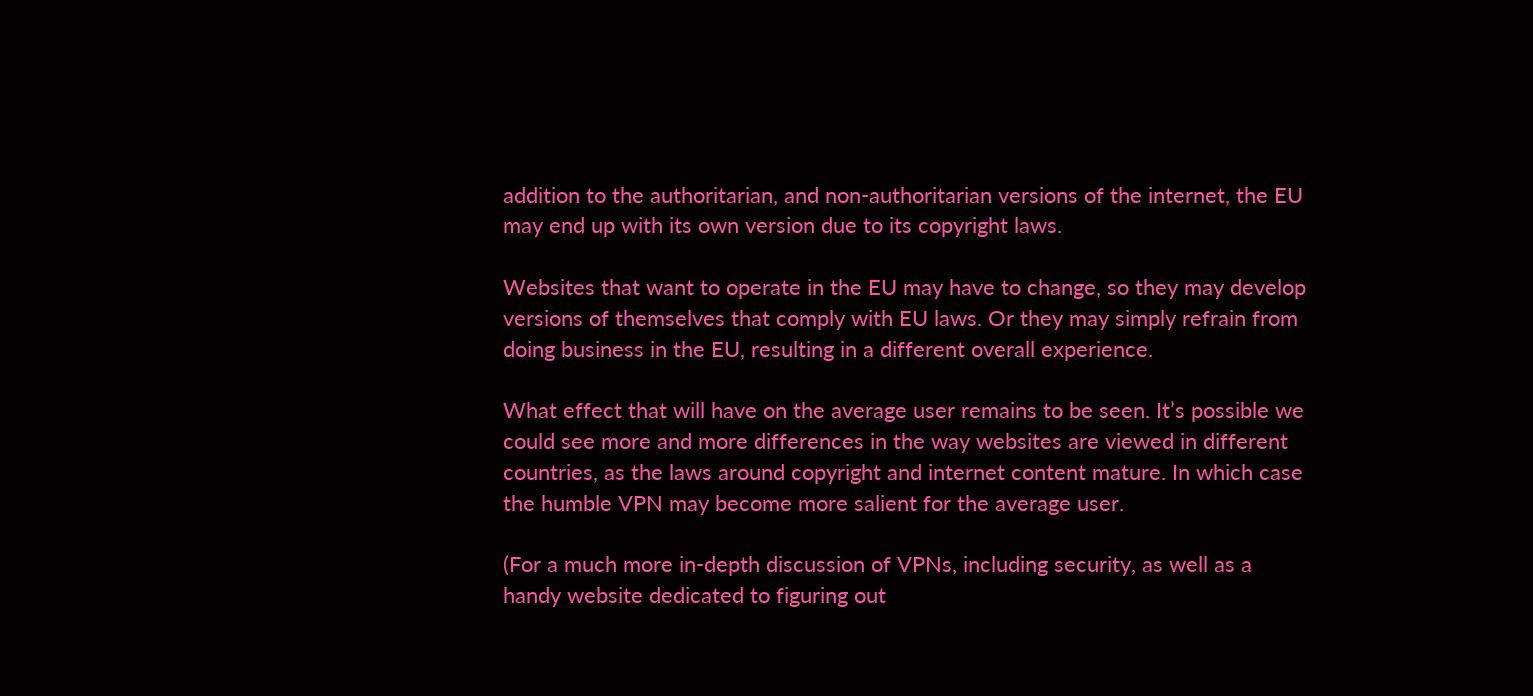addition to the authoritarian, and non-authoritarian versions of the internet, the EU may end up with its own version due to its copyright laws.

Websites that want to operate in the EU may have to change, so they may develop versions of themselves that comply with EU laws. Or they may simply refrain from doing business in the EU, resulting in a different overall experience.

What effect that will have on the average user remains to be seen. It’s possible we could see more and more differences in the way websites are viewed in different countries, as the laws around copyright and internet content mature. In which case the humble VPN may become more salient for the average user.

(For a much more in-depth discussion of VPNs, including security, as well as a handy website dedicated to figuring out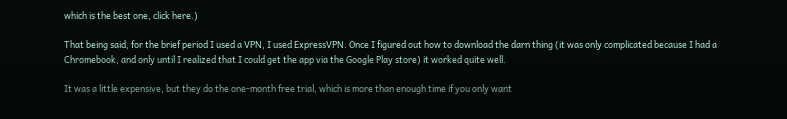which is the best one, click here.)

That being said, for the brief period I used a VPN, I used ExpressVPN. Once I figured out how to download the darn thing (it was only complicated because I had a Chromebook, and only until I realized that I could get the app via the Google Play store) it worked quite well.

It was a little expensive, but they do the one-month free trial, which is more than enough time if you only want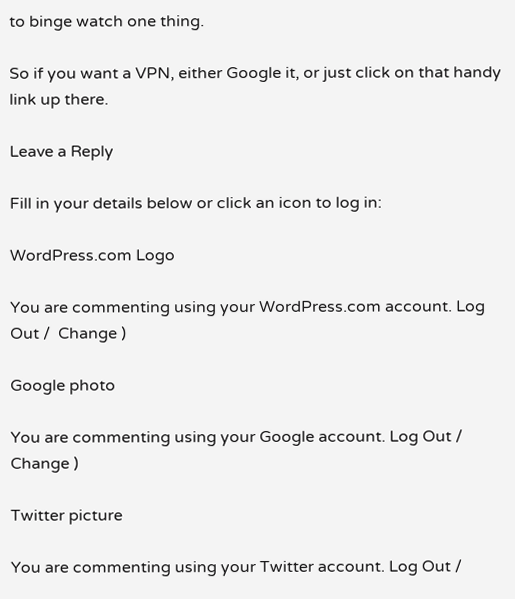to binge watch one thing.

So if you want a VPN, either Google it, or just click on that handy link up there.

Leave a Reply

Fill in your details below or click an icon to log in:

WordPress.com Logo

You are commenting using your WordPress.com account. Log Out /  Change )

Google photo

You are commenting using your Google account. Log Out /  Change )

Twitter picture

You are commenting using your Twitter account. Log Out /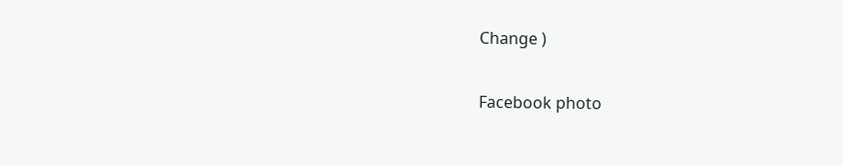Change )

Facebook photo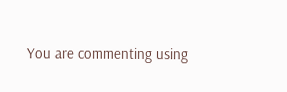You are commenting using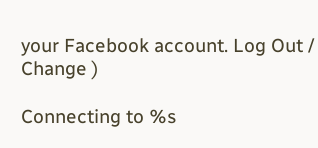your Facebook account. Log Out /  Change )

Connecting to %s